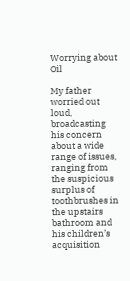Worrying about Oil

My father worried out loud, broadcasting his concern about a wide range of issues, ranging from the suspicious surplus of toothbrushes in the upstairs bathroom and his children’s acquisition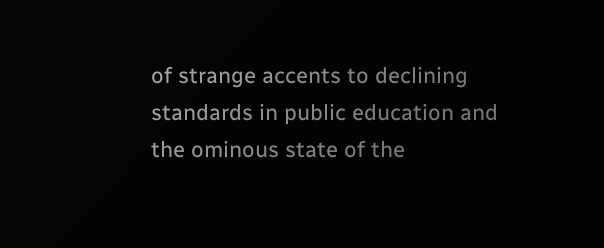of strange accents to declining standards in public education and the ominous state of the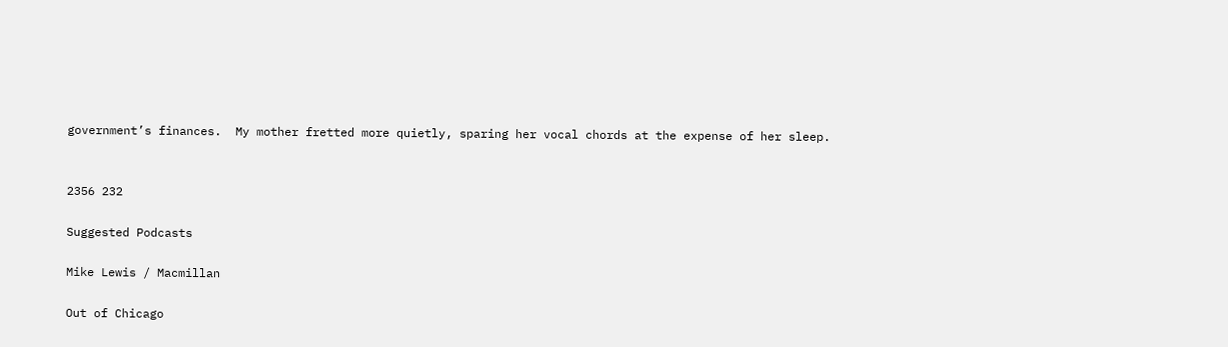government’s finances.  My mother fretted more quietly, sparing her vocal chords at the expense of her sleep.


2356 232

Suggested Podcasts

Mike Lewis / Macmillan

Out of Chicago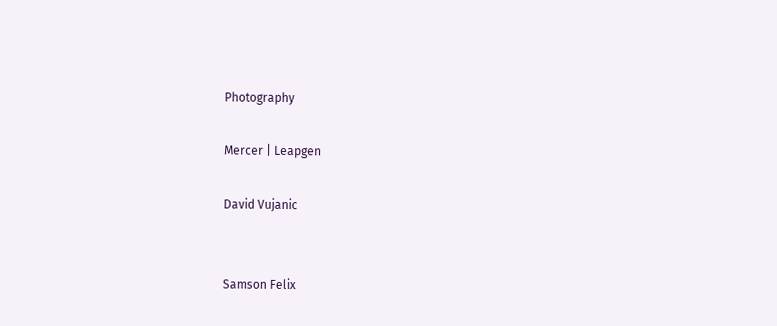Photography

Mercer | Leapgen

David Vujanic


Samson Felix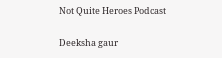Not Quite Heroes Podcast

Deeksha gaur